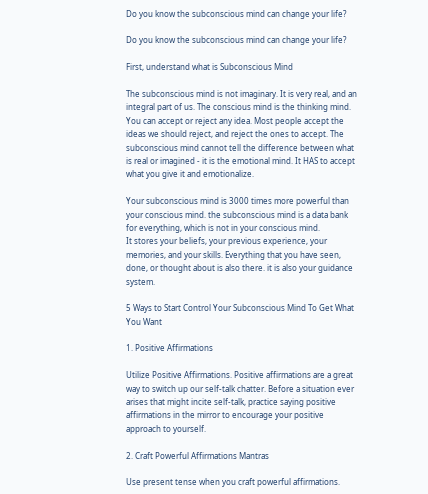Do you know the subconscious mind can change your life?

Do you know the subconscious mind can change your life?

First, understand what is Subconscious Mind

The subconscious mind is not imaginary. It is very real, and an integral part of us. The conscious mind is the thinking mind. You can accept or reject any idea. Most people accept the ideas we should reject, and reject the ones to accept. The subconscious mind cannot tell the difference between what is real or imagined - it is the emotional mind. It HAS to accept what you give it and emotionalize.

Your subconscious mind is 3000 times more powerful than your conscious mind. the subconscious mind is a data bank for everything, which is not in your conscious mind.
It stores your beliefs, your previous experience, your memories, and your skills. Everything that you have seen, done, or thought about is also there. it is also your guidance system.

5 Ways to Start Control Your Subconscious Mind To Get What You Want

1. Positive Affirmations

Utilize Positive Affirmations. Positive affirmations are a great way to switch up our self-talk chatter. Before a situation ever arises that might incite self-talk, practice saying positive affirmations in the mirror to encourage your positive approach to yourself.

2. Craft Powerful Affirmations Mantras

Use present tense when you craft powerful affirmations.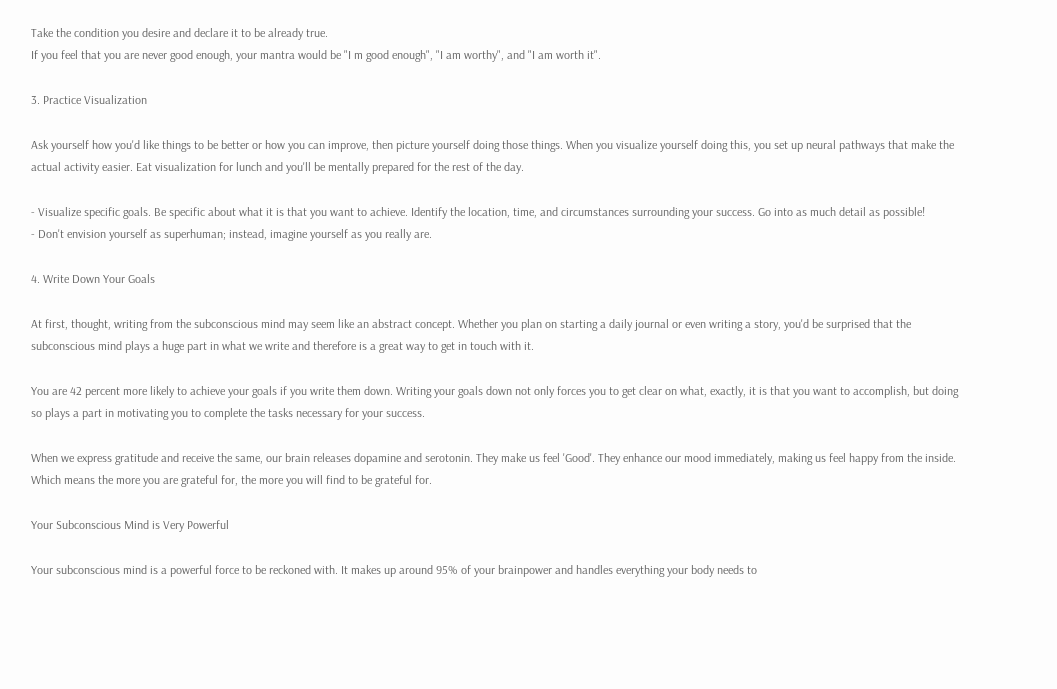Take the condition you desire and declare it to be already true.
If you feel that you are never good enough, your mantra would be "I m good enough", "I am worthy", and "I am worth it".

3. Practice Visualization

Ask yourself how you'd like things to be better or how you can improve, then picture yourself doing those things. When you visualize yourself doing this, you set up neural pathways that make the actual activity easier. Eat visualization for lunch and you'll be mentally prepared for the rest of the day.

- Visualize specific goals. Be specific about what it is that you want to achieve. Identify the location, time, and circumstances surrounding your success. Go into as much detail as possible!
- Don't envision yourself as superhuman; instead, imagine yourself as you really are.

4. Write Down Your Goals

At first, thought, writing from the subconscious mind may seem like an abstract concept. Whether you plan on starting a daily journal or even writing a story, you'd be surprised that the subconscious mind plays a huge part in what we write and therefore is a great way to get in touch with it.

You are 42 percent more likely to achieve your goals if you write them down. Writing your goals down not only forces you to get clear on what, exactly, it is that you want to accomplish, but doing so plays a part in motivating you to complete the tasks necessary for your success.

When we express gratitude and receive the same, our brain releases dopamine and serotonin. They make us feel 'Good'. They enhance our mood immediately, making us feel happy from the inside. Which means the more you are grateful for, the more you will find to be grateful for.

Your Subconscious Mind is Very Powerful

Your subconscious mind is a powerful force to be reckoned with. It makes up around 95% of your brainpower and handles everything your body needs to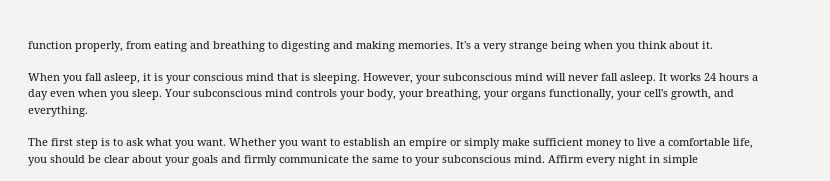function properly, from eating and breathing to digesting and making memories. It's a very strange being when you think about it.

When you fall asleep, it is your conscious mind that is sleeping. However, your subconscious mind will never fall asleep. It works 24 hours a day even when you sleep. Your subconscious mind controls your body, your breathing, your organs functionally, your cell's growth, and everything.

The first step is to ask what you want. Whether you want to establish an empire or simply make sufficient money to live a comfortable life, you should be clear about your goals and firmly communicate the same to your subconscious mind. Affirm every night in simple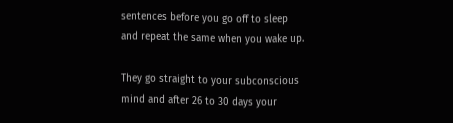sentences before you go off to sleep and repeat the same when you wake up.

They go straight to your subconscious mind and after 26 to 30 days your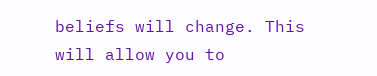beliefs will change. This will allow you to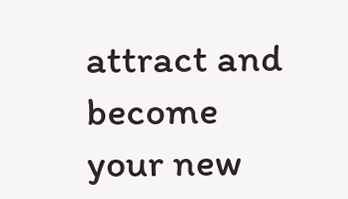attract and become your new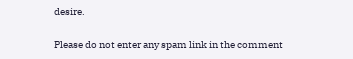desire.


Please do not enter any spam link in the comment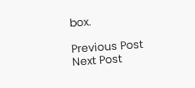box.

Previous Post Next Post